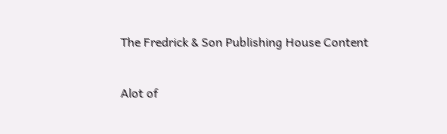The Fredrick & Son Publishing House Content

Alot of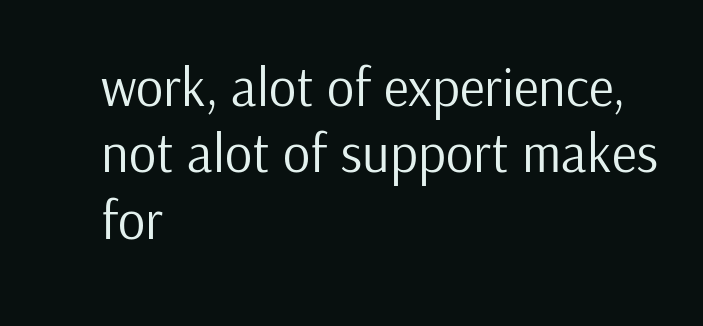work, alot of experience, not alot of support makes for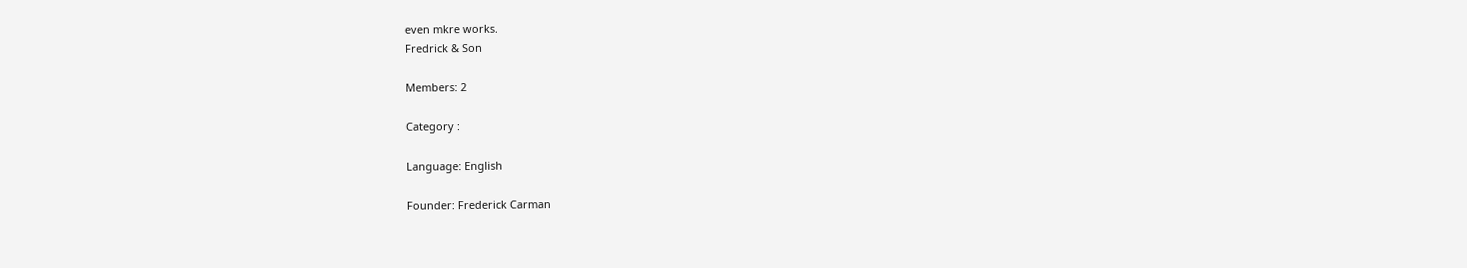even mkre works.
Fredrick & Son

Members: 2

Category :

Language: English

Founder: Frederick Carman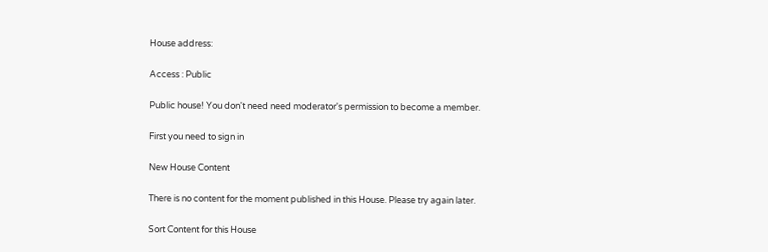House address:

Access : Public

Public house! You don't need need moderator's permission to become a member.

First you need to sign in

New House Content

There is no content for the moment published in this House. Please try again later.

Sort Content for this House